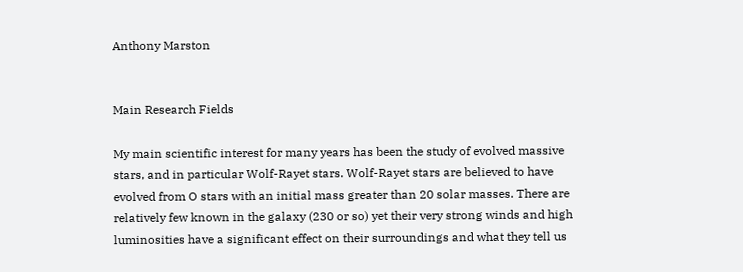Anthony Marston


Main Research Fields

My main scientific interest for many years has been the study of evolved massive stars, and in particular Wolf-Rayet stars. Wolf-Rayet stars are believed to have evolved from O stars with an initial mass greater than 20 solar masses. There are relatively few known in the galaxy (230 or so) yet their very strong winds and high luminosities have a significant effect on their surroundings and what they tell us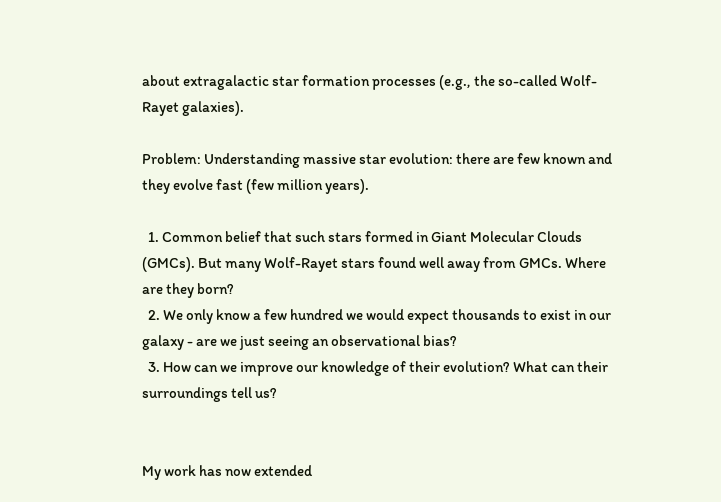about extragalactic star formation processes (e.g., the so-called Wolf-Rayet galaxies).

Problem: Understanding massive star evolution: there are few known and they evolve fast (few million years).

  1. Common belief that such stars formed in Giant Molecular Clouds (GMCs). But many Wolf-Rayet stars found well away from GMCs. Where are they born?
  2. We only know a few hundred we would expect thousands to exist in our galaxy - are we just seeing an observational bias?
  3. How can we improve our knowledge of their evolution? What can their surroundings tell us?


My work has now extended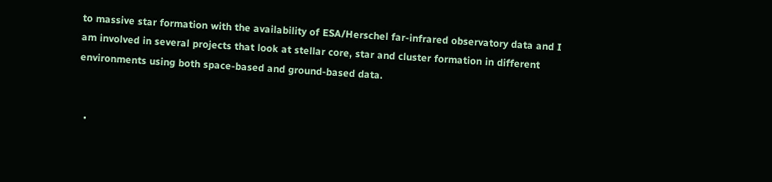to massive star formation with the availability of ESA/Herschel far-infrared observatory data and I am involved in several projects that look at stellar core, star and cluster formation in different environments using both space-based and ground-based data.


  •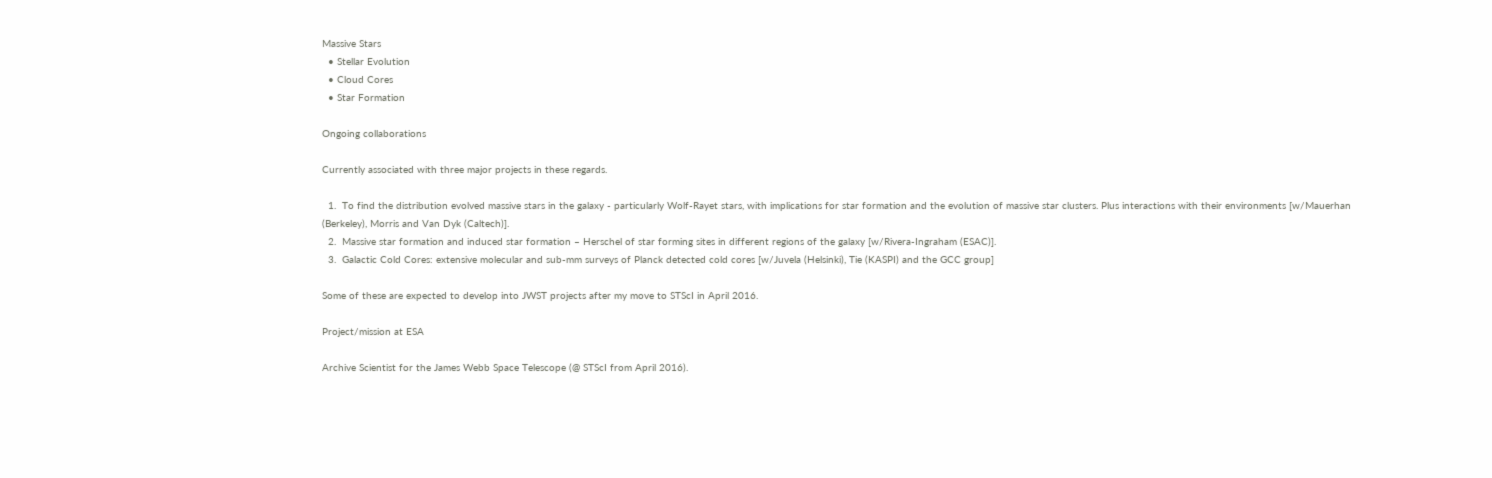Massive Stars
  • Stellar Evolution
  • Cloud Cores
  • Star Formation

Ongoing collaborations

Currently associated with three major projects in these regards.

  1.  To find the distribution evolved massive stars in the galaxy - particularly Wolf-Rayet stars, with implications for star formation and the evolution of massive star clusters. Plus interactions with their environments [w/Mauerhan (Berkeley), Morris and Van Dyk (Caltech)].
  2.  Massive star formation and induced star formation – Herschel of star forming sites in different regions of the galaxy [w/Rivera-Ingraham (ESAC)].
  3.  Galactic Cold Cores: extensive molecular and sub-mm surveys of Planck detected cold cores [w/Juvela (Helsinki), Tie (KASPI) and the GCC group]

Some of these are expected to develop into JWST projects after my move to STScI in April 2016.

Project/mission at ESA

Archive Scientist for the James Webb Space Telescope (@ STScI from April 2016).